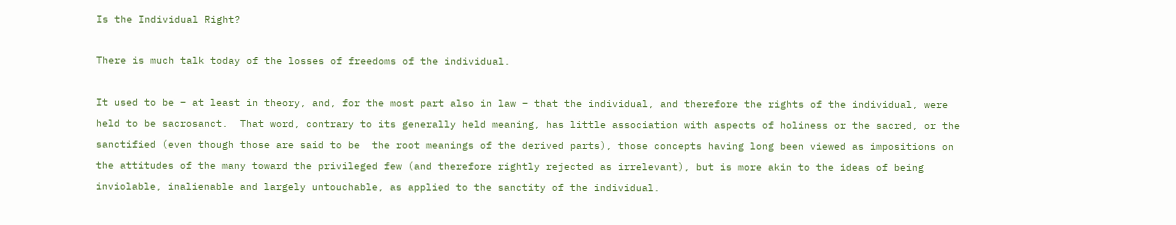Is the Individual Right?

There is much talk today of the losses of freedoms of the individual.

It used to be – at least in theory, and, for the most part also in law – that the individual, and therefore the rights of the individual, were held to be sacrosanct.  That word, contrary to its generally held meaning, has little association with aspects of holiness or the sacred, or the sanctified (even though those are said to be  the root meanings of the derived parts), those concepts having long been viewed as impositions on the attitudes of the many toward the privileged few (and therefore rightly rejected as irrelevant), but is more akin to the ideas of being inviolable, inalienable and largely untouchable, as applied to the sanctity of the individual.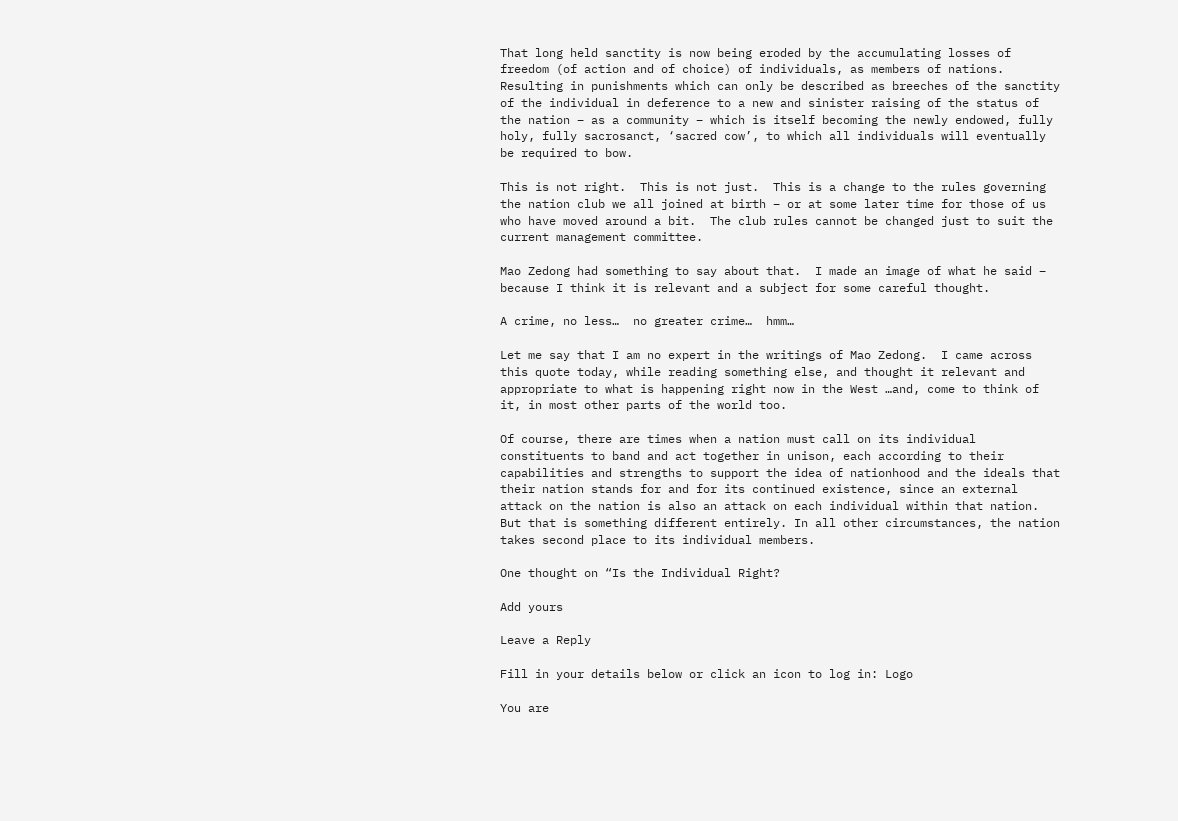That long held sanctity is now being eroded by the accumulating losses of freedom (of action and of choice) of individuals, as members of nations.  Resulting in punishments which can only be described as breeches of the sanctity of the individual in deference to a new and sinister raising of the status of the nation – as a community – which is itself becoming the newly endowed, fully holy, fully sacrosanct, ‘sacred cow’, to which all individuals will eventually be required to bow.

This is not right.  This is not just.  This is a change to the rules governing the nation club we all joined at birth – or at some later time for those of us who have moved around a bit.  The club rules cannot be changed just to suit the current management committee.

Mao Zedong had something to say about that.  I made an image of what he said – because I think it is relevant and a subject for some careful thought.

A crime, no less…  no greater crime…  hmm…

Let me say that I am no expert in the writings of Mao Zedong.  I came across this quote today, while reading something else, and thought it relevant and appropriate to what is happening right now in the West …and, come to think of it, in most other parts of the world too.

Of course, there are times when a nation must call on its individual constituents to band and act together in unison, each according to their capabilities and strengths to support the idea of nationhood and the ideals that their nation stands for and for its continued existence, since an external attack on the nation is also an attack on each individual within that nation. But that is something different entirely. In all other circumstances, the nation takes second place to its individual members.

One thought on “Is the Individual Right?

Add yours

Leave a Reply

Fill in your details below or click an icon to log in: Logo

You are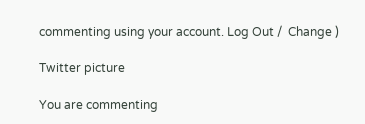commenting using your account. Log Out /  Change )

Twitter picture

You are commenting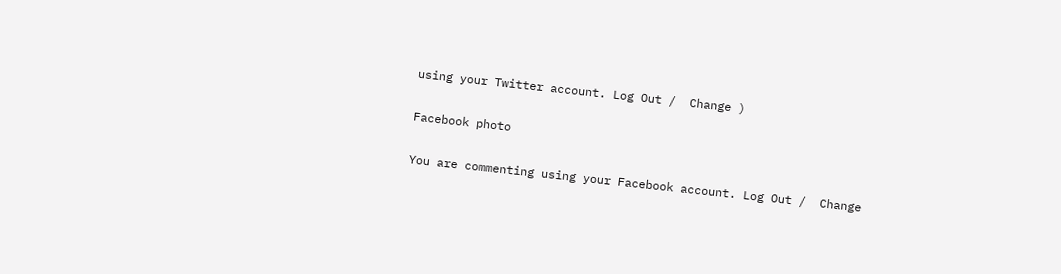using your Twitter account. Log Out /  Change )

Facebook photo

You are commenting using your Facebook account. Log Out /  Change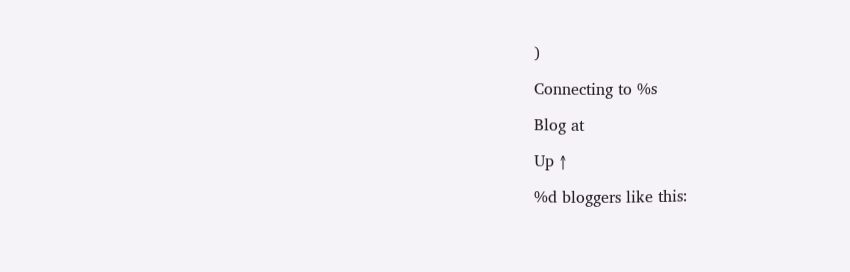)

Connecting to %s

Blog at

Up ↑

%d bloggers like this: